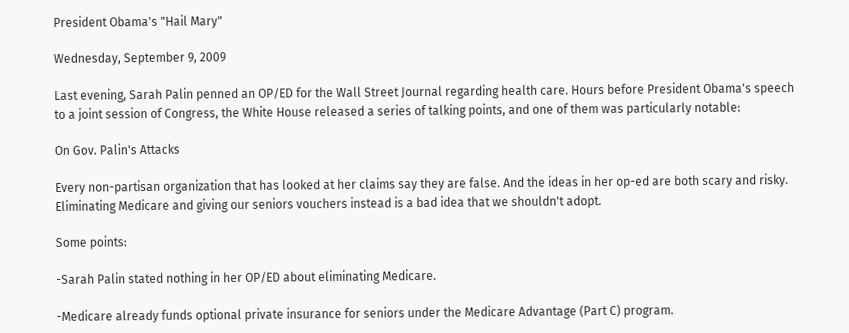President Obama's "Hail Mary"

Wednesday, September 9, 2009

Last evening, Sarah Palin penned an OP/ED for the Wall Street Journal regarding health care. Hours before President Obama's speech to a joint session of Congress, the White House released a series of talking points, and one of them was particularly notable:

On Gov. Palin's Attacks

Every non-partisan organization that has looked at her claims say they are false. And the ideas in her op-ed are both scary and risky. Eliminating Medicare and giving our seniors vouchers instead is a bad idea that we shouldn't adopt.

Some points:

-Sarah Palin stated nothing in her OP/ED about eliminating Medicare.

-Medicare already funds optional private insurance for seniors under the Medicare Advantage (Part C) program.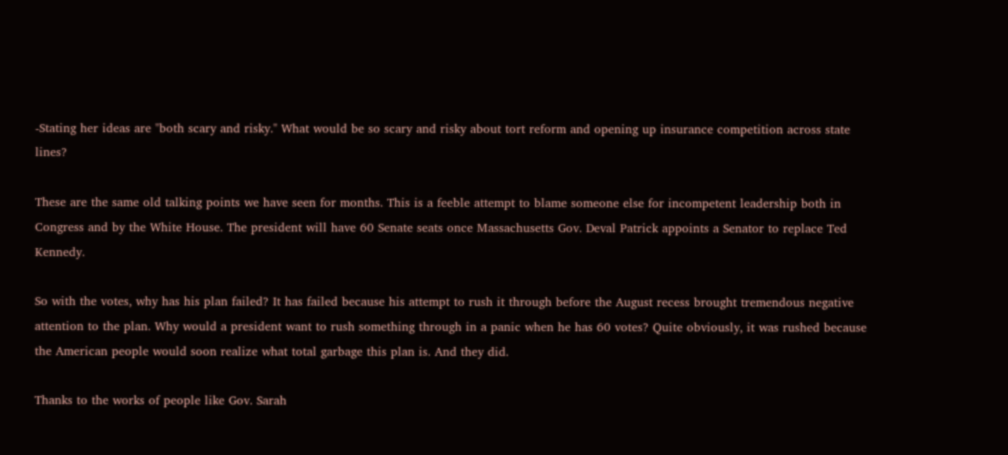-Stating her ideas are "both scary and risky." What would be so scary and risky about tort reform and opening up insurance competition across state lines?

These are the same old talking points we have seen for months. This is a feeble attempt to blame someone else for incompetent leadership both in Congress and by the White House. The president will have 60 Senate seats once Massachusetts Gov. Deval Patrick appoints a Senator to replace Ted Kennedy.

So with the votes, why has his plan failed? It has failed because his attempt to rush it through before the August recess brought tremendous negative attention to the plan. Why would a president want to rush something through in a panic when he has 60 votes? Quite obviously, it was rushed because the American people would soon realize what total garbage this plan is. And they did.

Thanks to the works of people like Gov. Sarah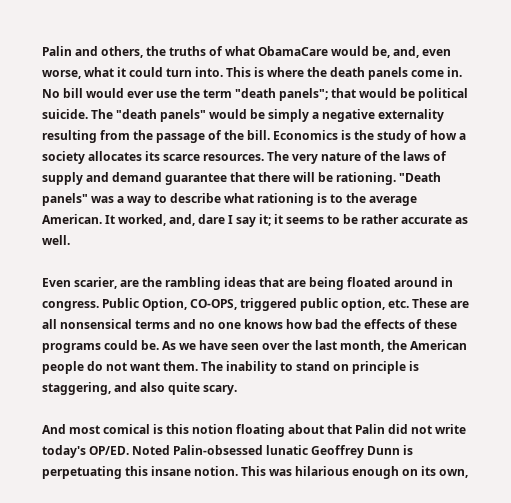Palin and others, the truths of what ObamaCare would be, and, even worse, what it could turn into. This is where the death panels come in. No bill would ever use the term "death panels"; that would be political suicide. The "death panels" would be simply a negative externality resulting from the passage of the bill. Economics is the study of how a society allocates its scarce resources. The very nature of the laws of supply and demand guarantee that there will be rationing. "Death panels" was a way to describe what rationing is to the average American. It worked, and, dare I say it; it seems to be rather accurate as well.

Even scarier, are the rambling ideas that are being floated around in congress. Public Option, CO-OPS, triggered public option, etc. These are all nonsensical terms and no one knows how bad the effects of these programs could be. As we have seen over the last month, the American people do not want them. The inability to stand on principle is staggering, and also quite scary.

And most comical is this notion floating about that Palin did not write today's OP/ED. Noted Palin-obsessed lunatic Geoffrey Dunn is perpetuating this insane notion. This was hilarious enough on its own,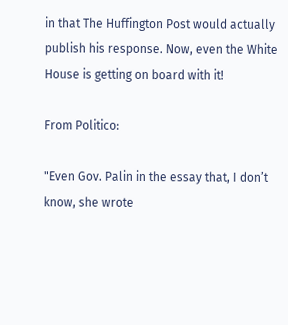in that The Huffington Post would actually publish his response. Now, even the White House is getting on board with it!

From Politico:

"Even Gov. Palin in the essay that, I don’t know, she wrote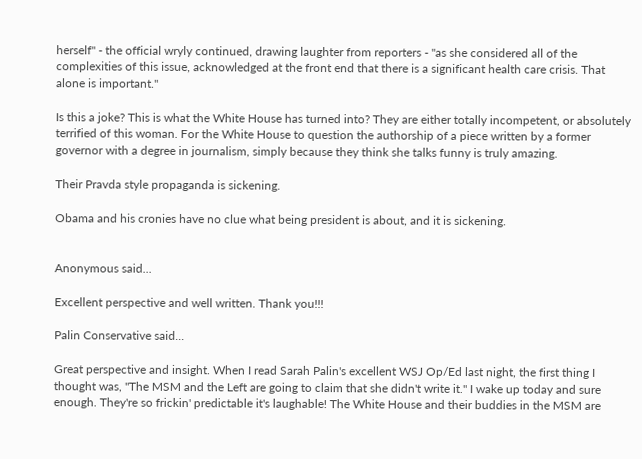herself" - the official wryly continued, drawing laughter from reporters - "as she considered all of the complexities of this issue, acknowledged at the front end that there is a significant health care crisis. That alone is important."

Is this a joke? This is what the White House has turned into? They are either totally incompetent, or absolutely terrified of this woman. For the White House to question the authorship of a piece written by a former governor with a degree in journalism, simply because they think she talks funny is truly amazing.

Their Pravda style propaganda is sickening.

Obama and his cronies have no clue what being president is about, and it is sickening.


Anonymous said...

Excellent perspective and well written. Thank you!!!

Palin Conservative said...

Great perspective and insight. When I read Sarah Palin's excellent WSJ Op/Ed last night, the first thing I thought was, "The MSM and the Left are going to claim that she didn't write it." I wake up today and sure enough. They're so frickin' predictable it's laughable! The White House and their buddies in the MSM are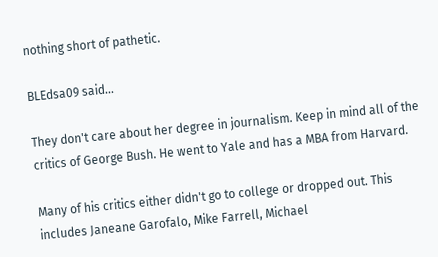nothing short of pathetic.

BLEdsa09 said...

They don't care about her degree in journalism. Keep in mind all of the critics of George Bush. He went to Yale and has a MBA from Harvard.

Many of his critics either didn't go to college or dropped out. This includes Janeane Garofalo, Mike Farrell, Michael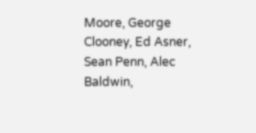Moore, George Clooney, Ed Asner, Sean Penn, Alec Baldwin,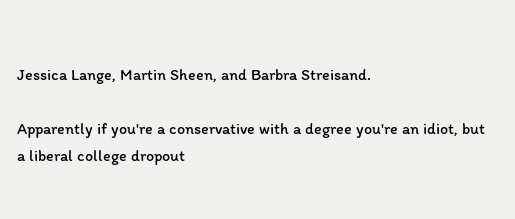Jessica Lange, Martin Sheen, and Barbra Streisand.

Apparently if you're a conservative with a degree you're an idiot, but a liberal college dropout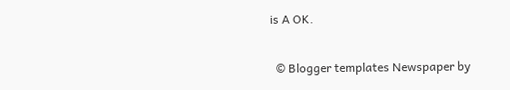is A OK.

  © Blogger templates Newspaper by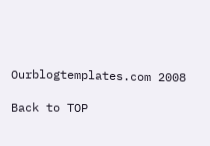Ourblogtemplates.com 2008

Back to TOP